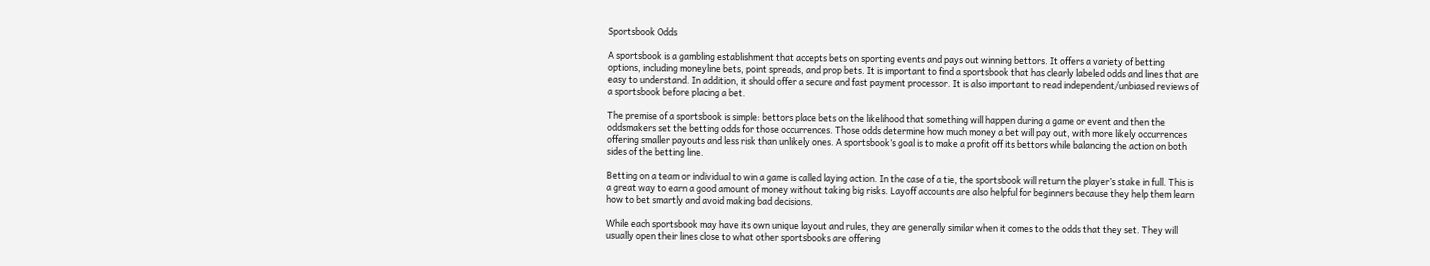Sportsbook Odds

A sportsbook is a gambling establishment that accepts bets on sporting events and pays out winning bettors. It offers a variety of betting options, including moneyline bets, point spreads, and prop bets. It is important to find a sportsbook that has clearly labeled odds and lines that are easy to understand. In addition, it should offer a secure and fast payment processor. It is also important to read independent/unbiased reviews of a sportsbook before placing a bet.

The premise of a sportsbook is simple: bettors place bets on the likelihood that something will happen during a game or event and then the oddsmakers set the betting odds for those occurrences. Those odds determine how much money a bet will pay out, with more likely occurrences offering smaller payouts and less risk than unlikely ones. A sportsbook’s goal is to make a profit off its bettors while balancing the action on both sides of the betting line.

Betting on a team or individual to win a game is called laying action. In the case of a tie, the sportsbook will return the player’s stake in full. This is a great way to earn a good amount of money without taking big risks. Layoff accounts are also helpful for beginners because they help them learn how to bet smartly and avoid making bad decisions.

While each sportsbook may have its own unique layout and rules, they are generally similar when it comes to the odds that they set. They will usually open their lines close to what other sportsbooks are offering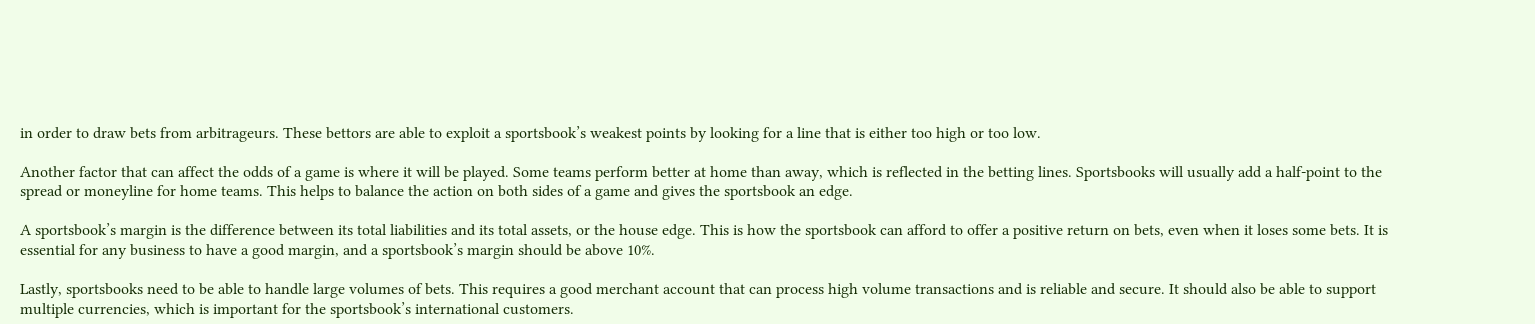in order to draw bets from arbitrageurs. These bettors are able to exploit a sportsbook’s weakest points by looking for a line that is either too high or too low.

Another factor that can affect the odds of a game is where it will be played. Some teams perform better at home than away, which is reflected in the betting lines. Sportsbooks will usually add a half-point to the spread or moneyline for home teams. This helps to balance the action on both sides of a game and gives the sportsbook an edge.

A sportsbook’s margin is the difference between its total liabilities and its total assets, or the house edge. This is how the sportsbook can afford to offer a positive return on bets, even when it loses some bets. It is essential for any business to have a good margin, and a sportsbook’s margin should be above 10%.

Lastly, sportsbooks need to be able to handle large volumes of bets. This requires a good merchant account that can process high volume transactions and is reliable and secure. It should also be able to support multiple currencies, which is important for the sportsbook’s international customers.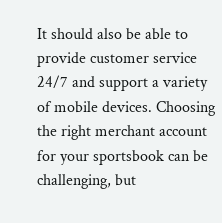It should also be able to provide customer service 24/7 and support a variety of mobile devices. Choosing the right merchant account for your sportsbook can be challenging, but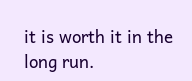it is worth it in the long run.